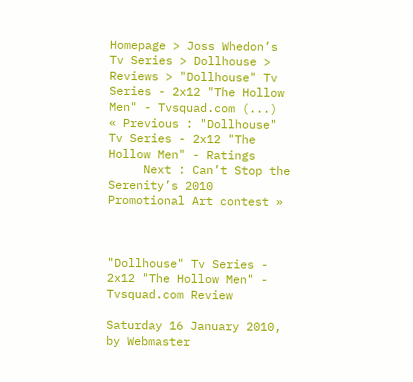Homepage > Joss Whedon’s Tv Series > Dollhouse > Reviews > "Dollhouse" Tv Series - 2x12 "The Hollow Men" - Tvsquad.com (...)
« Previous : "Dollhouse" Tv Series - 2x12 "The Hollow Men" - Ratings
     Next : Can’t Stop the Serenity’s 2010 Promotional Art contest »



"Dollhouse" Tv Series - 2x12 "The Hollow Men" - Tvsquad.com Review

Saturday 16 January 2010, by Webmaster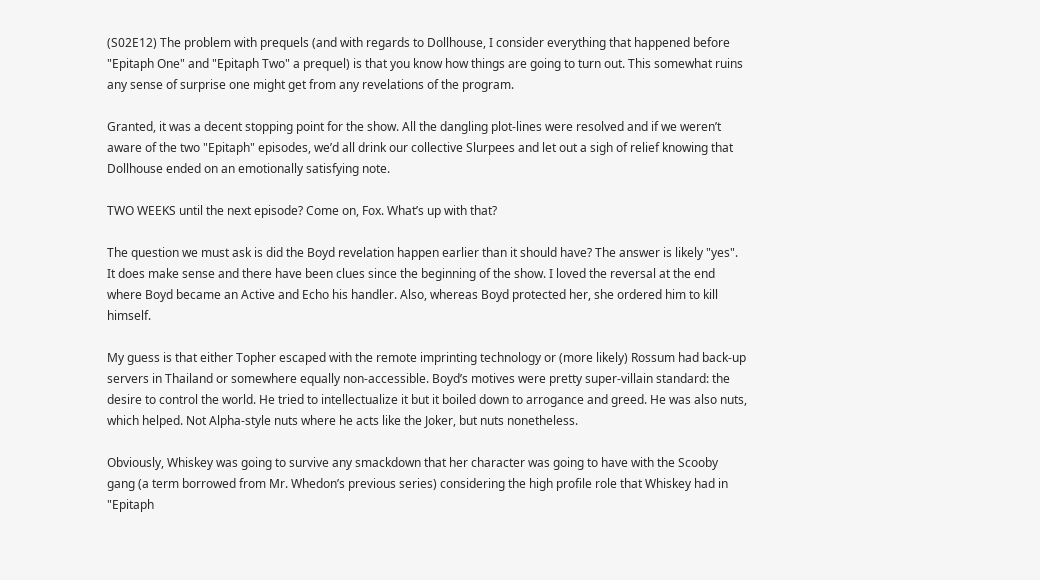(S02E12) The problem with prequels (and with regards to Dollhouse, I consider everything that happened before "Epitaph One" and "Epitaph Two" a prequel) is that you know how things are going to turn out. This somewhat ruins any sense of surprise one might get from any revelations of the program.

Granted, it was a decent stopping point for the show. All the dangling plot-lines were resolved and if we weren’t aware of the two "Epitaph" episodes, we’d all drink our collective Slurpees and let out a sigh of relief knowing that Dollhouse ended on an emotionally satisfying note.

TWO WEEKS until the next episode? Come on, Fox. What’s up with that?

The question we must ask is did the Boyd revelation happen earlier than it should have? The answer is likely "yes". It does make sense and there have been clues since the beginning of the show. I loved the reversal at the end where Boyd became an Active and Echo his handler. Also, whereas Boyd protected her, she ordered him to kill himself.

My guess is that either Topher escaped with the remote imprinting technology or (more likely) Rossum had back-up servers in Thailand or somewhere equally non-accessible. Boyd’s motives were pretty super-villain standard: the desire to control the world. He tried to intellectualize it but it boiled down to arrogance and greed. He was also nuts, which helped. Not Alpha-style nuts where he acts like the Joker, but nuts nonetheless.

Obviously, Whiskey was going to survive any smackdown that her character was going to have with the Scooby gang (a term borrowed from Mr. Whedon’s previous series) considering the high profile role that Whiskey had in "Epitaph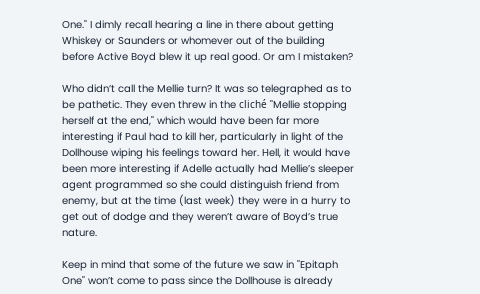One." I dimly recall hearing a line in there about getting Whiskey or Saunders or whomever out of the building before Active Boyd blew it up real good. Or am I mistaken?

Who didn’t call the Mellie turn? It was so telegraphed as to be pathetic. They even threw in the cliché "Mellie stopping herself at the end," which would have been far more interesting if Paul had to kill her, particularly in light of the Dollhouse wiping his feelings toward her. Hell, it would have been more interesting if Adelle actually had Mellie’s sleeper agent programmed so she could distinguish friend from enemy, but at the time (last week) they were in a hurry to get out of dodge and they weren’t aware of Boyd’s true nature.

Keep in mind that some of the future we saw in "Epitaph One" won’t come to pass since the Dollhouse is already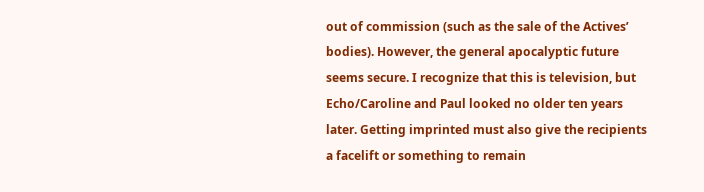out of commission (such as the sale of the Actives’ bodies). However, the general apocalyptic future seems secure. I recognize that this is television, but Echo/Caroline and Paul looked no older ten years later. Getting imprinted must also give the recipients a facelift or something to remain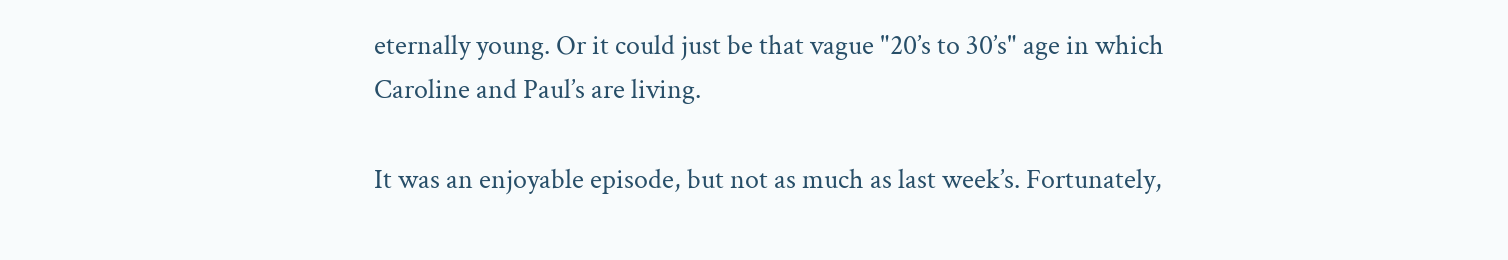eternally young. Or it could just be that vague "20’s to 30’s" age in which Caroline and Paul’s are living.

It was an enjoyable episode, but not as much as last week’s. Fortunately,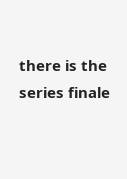there is the series finale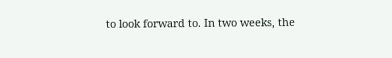to look forward to. In two weeks, the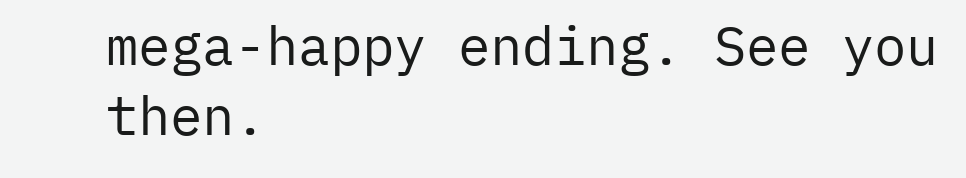mega-happy ending. See you then.